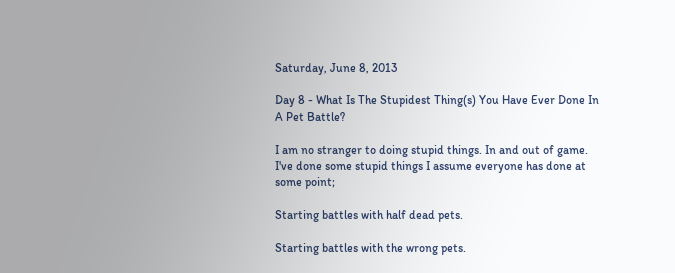Saturday, June 8, 2013

Day 8 - What Is The Stupidest Thing(s) You Have Ever Done In A Pet Battle?

I am no stranger to doing stupid things. In and out of game. I've done some stupid things I assume everyone has done at some point;

Starting battles with half dead pets.

Starting battles with the wrong pets.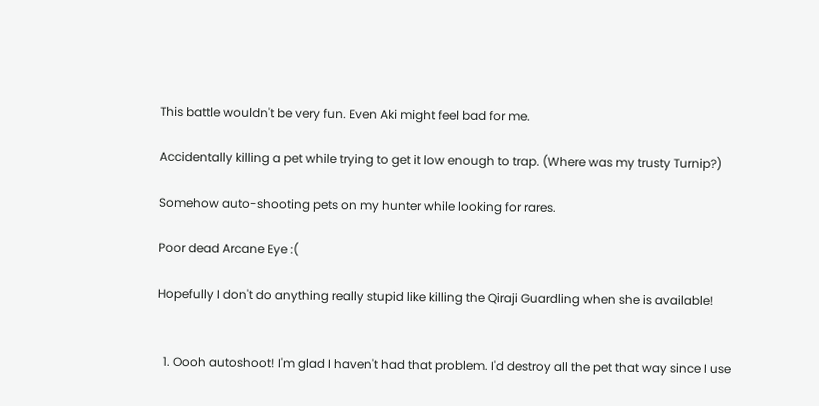This battle wouldn't be very fun. Even Aki might feel bad for me.

Accidentally killing a pet while trying to get it low enough to trap. (Where was my trusty Turnip?)

Somehow auto-shooting pets on my hunter while looking for rares.

Poor dead Arcane Eye :(

Hopefully I don't do anything really stupid like killing the Qiraji Guardling when she is available!


  1. Oooh autoshoot! I'm glad I haven't had that problem. I'd destroy all the pet that way since I use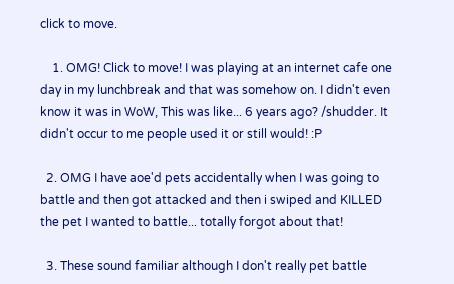click to move.

    1. OMG! Click to move! I was playing at an internet cafe one day in my lunchbreak and that was somehow on. I didn't even know it was in WoW, This was like... 6 years ago? /shudder. It didn't occur to me people used it or still would! :P

  2. OMG I have aoe'd pets accidentally when I was going to battle and then got attacked and then i swiped and KILLED the pet I wanted to battle... totally forgot about that!

  3. These sound familiar although I don't really pet battle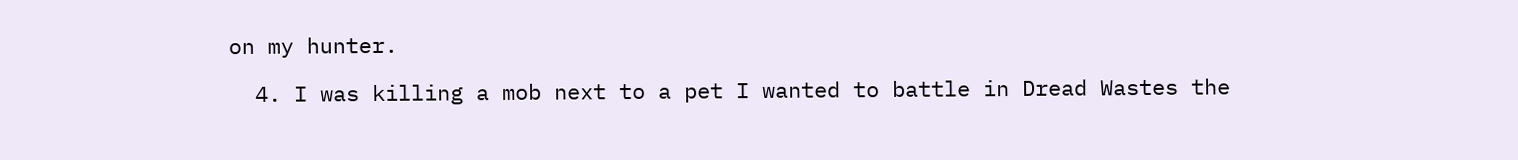on my hunter.

  4. I was killing a mob next to a pet I wanted to battle in Dread Wastes the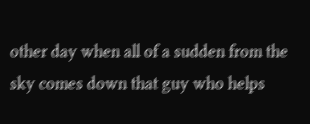other day when all of a sudden from the sky comes down that guy who helps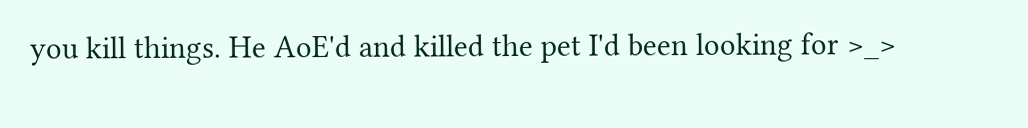you kill things. He AoE'd and killed the pet I'd been looking for >_>